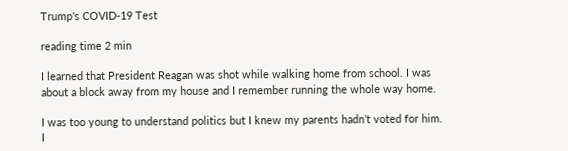Trump's COVID-19 Test

reading time 2 min

I learned that President Reagan was shot while walking home from school. I was about a block away from my house and I remember running the whole way home.

I was too young to understand politics but I knew my parents hadn’t voted for him. I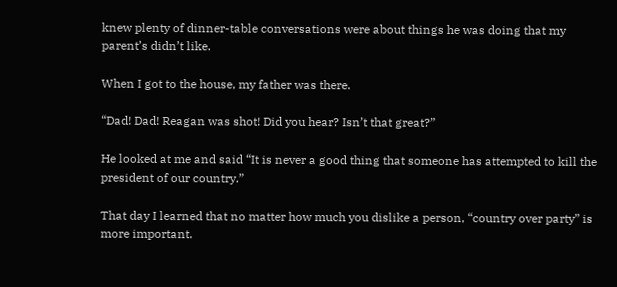knew plenty of dinner-table conversations were about things he was doing that my parent’s didn’t like.

When I got to the house, my father was there.

“Dad! Dad! Reagan was shot! Did you hear? Isn’t that great?”

He looked at me and said “It is never a good thing that someone has attempted to kill the president of our country.”

That day I learned that no matter how much you dislike a person, “country over party” is more important.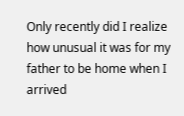Only recently did I realize how unusual it was for my father to be home when I arrived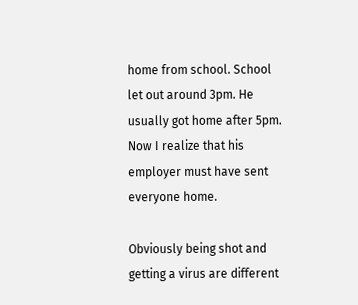home from school. School let out around 3pm. He usually got home after 5pm. Now I realize that his employer must have sent everyone home.

Obviously being shot and getting a virus are different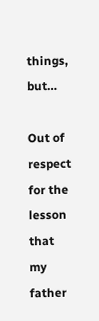things, but…

Out of respect for the lesson that my father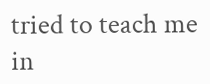tried to teach me in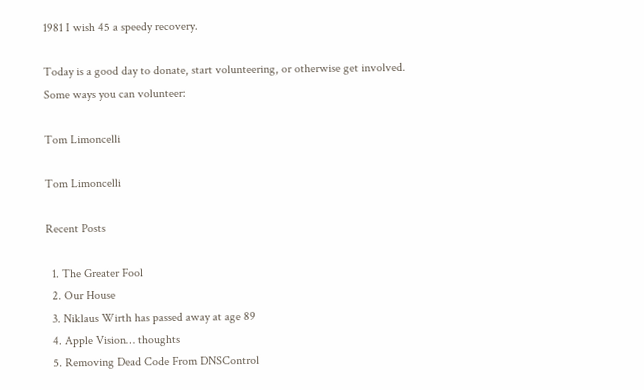1981 I wish 45 a speedy recovery.

Today is a good day to donate, start volunteering, or otherwise get involved. Some ways you can volunteer:

Tom Limoncelli

Tom Limoncelli

Recent Posts

  1. The Greater Fool
  2. Our House
  3. Niklaus Wirth has passed away at age 89
  4. Apple Vision… thoughts
  5. Removing Dead Code From DNSControl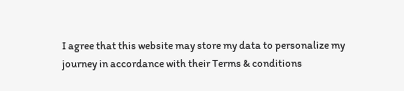I agree that this website may store my data to personalize my journey in accordance with their Terms & conditions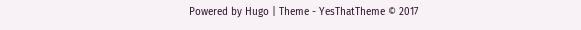Powered by Hugo | Theme - YesThatTheme © 2017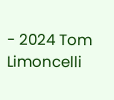- 2024 Tom Limoncelli